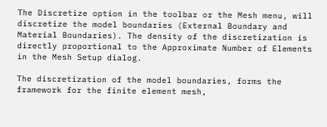The Discretize option in the toolbar or the Mesh menu, will discretize the model boundaries (External Boundary and Material Boundaries). The density of the discretization is directly proportional to the Approximate Number of Elements in the Mesh Setup dialog.

The discretization of the model boundaries, forms the framework for the finite element mesh,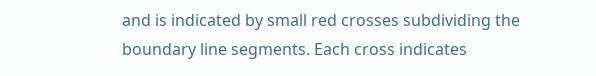and is indicated by small red crosses subdividing the boundary line segments. Each cross indicates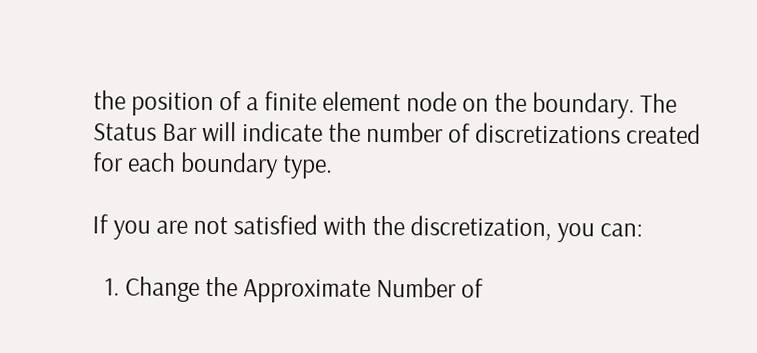the position of a finite element node on the boundary. The Status Bar will indicate the number of discretizations created for each boundary type.

If you are not satisfied with the discretization, you can:

  1. Change the Approximate Number of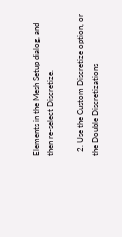Elements in the Mesh Setup dialog, and then re-select Discretize.

  2. Use the Custom Discretize option, or the Double Discretizations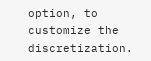option, to customize the discretization.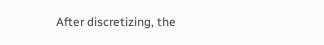After discretizing, the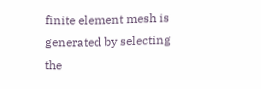finite element mesh is generated by selecting the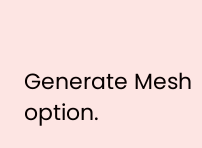Generate Mesh option.